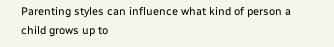Parenting styles can influence what kind of person a child grows up to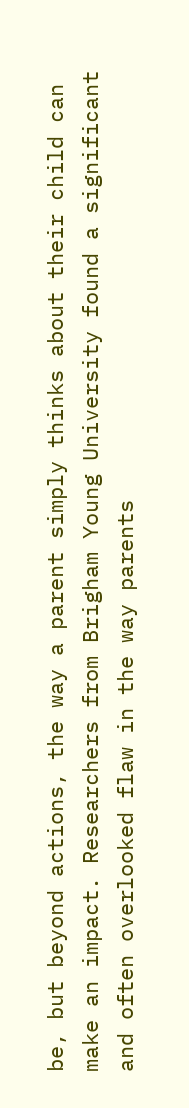be, but beyond actions, the way a parent simply thinks about their child can make an impact. Researchers from Brigham Young University found a significant and often overlooked flaw in the way parents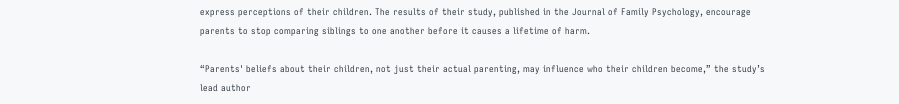express perceptions of their children. The results of their study, published in the Journal of Family Psychology, encourage parents to stop comparing siblings to one another before it causes a lifetime of harm.

“Parents' beliefs about their children, not just their actual parenting, may influence who their children become,” the study’s lead author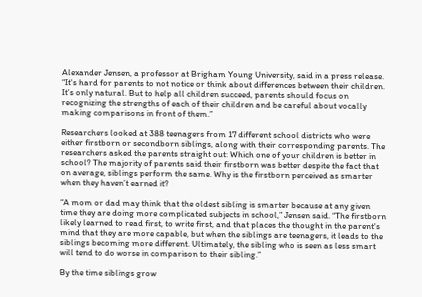Alexander Jensen, a professor at Brigham Young University, said in a press release. “It's hard for parents to not notice or think about differences between their children. It's only natural. But to help all children succeed, parents should focus on recognizing the strengths of each of their children and be careful about vocally making comparisons in front of them.”

Researchers looked at 388 teenagers from 17 different school districts who were either firstborn or secondborn siblings, along with their corresponding parents. The researchers asked the parents straight out: Which one of your children is better in school? The majority of parents said their firstborn was better despite the fact that on average, siblings perform the same. Why is the firstborn perceived as smarter when they haven’t earned it?

“A mom or dad may think that the oldest sibling is smarter because at any given time they are doing more complicated subjects in school,” Jensen said. “The firstborn likely learned to read first, to write first, and that places the thought in the parent's mind that they are more capable, but when the siblings are teenagers, it leads to the siblings becoming more different. Ultimately, the sibling who is seen as less smart will tend to do worse in comparison to their sibling.”

By the time siblings grow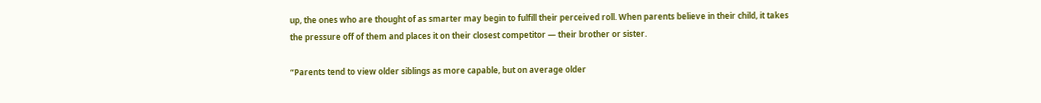up, the ones who are thought of as smarter may begin to fulfill their perceived roll. When parents believe in their child, it takes the pressure off of them and places it on their closest competitor — their brother or sister.

“Parents tend to view older siblings as more capable, but on average older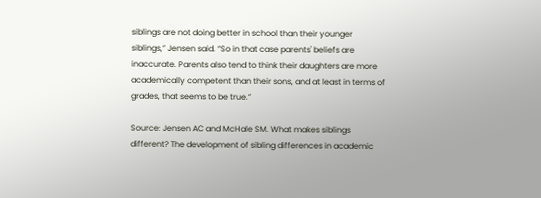siblings are not doing better in school than their younger siblings,” Jensen said. “So in that case parents' beliefs are inaccurate. Parents also tend to think their daughters are more academically competent than their sons, and at least in terms of grades, that seems to be true.”

Source: Jensen AC and McHale SM. What makes siblings different? The development of sibling differences in academic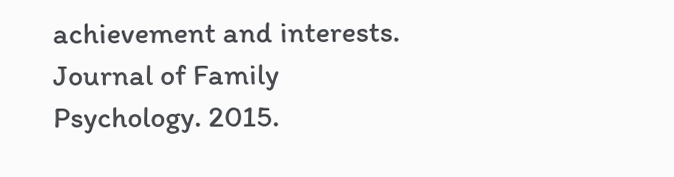achievement and interests. Journal of Family Psychology. 2015.